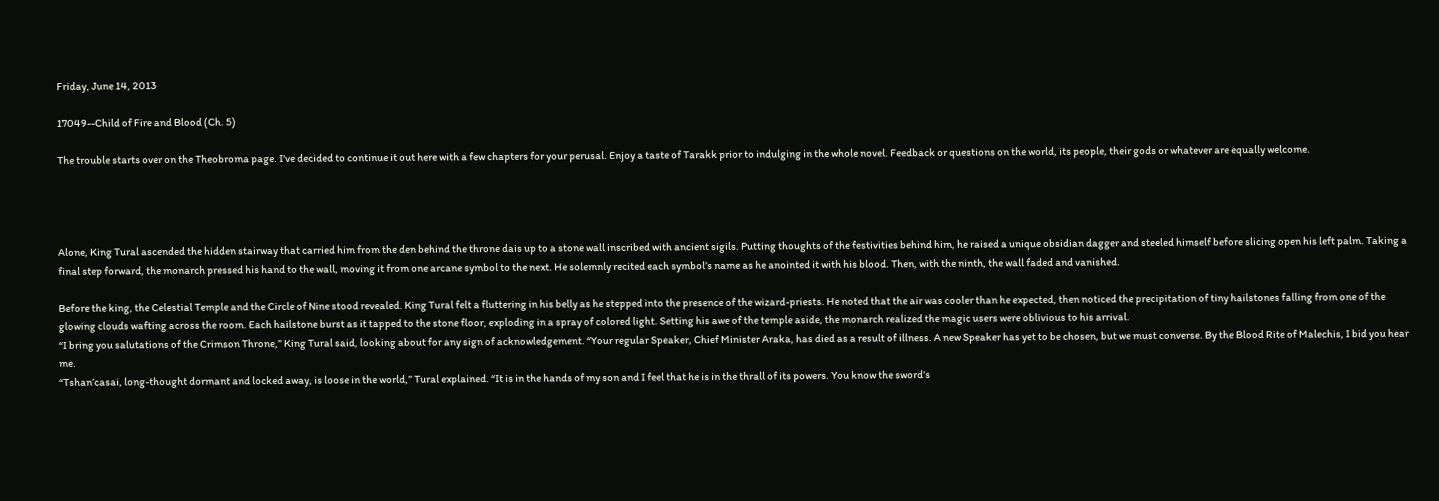Friday, June 14, 2013

17049--Child of Fire and Blood (Ch. 5)

The trouble starts over on the Theobroma page. I've decided to continue it out here with a few chapters for your perusal. Enjoy a taste of Tarakk prior to indulging in the whole novel. Feedback or questions on the world, its people, their gods or whatever are equally welcome.




Alone, King Tural ascended the hidden stairway that carried him from the den behind the throne dais up to a stone wall inscribed with ancient sigils. Putting thoughts of the festivities behind him, he raised a unique obsidian dagger and steeled himself before slicing open his left palm. Taking a final step forward, the monarch pressed his hand to the wall, moving it from one arcane symbol to the next. He solemnly recited each symbol’s name as he anointed it with his blood. Then, with the ninth, the wall faded and vanished.

Before the king, the Celestial Temple and the Circle of Nine stood revealed. King Tural felt a fluttering in his belly as he stepped into the presence of the wizard-priests. He noted that the air was cooler than he expected, then noticed the precipitation of tiny hailstones falling from one of the glowing clouds wafting across the room. Each hailstone burst as it tapped to the stone floor, exploding in a spray of colored light. Setting his awe of the temple aside, the monarch realized the magic users were oblivious to his arrival.
“I bring you salutations of the Crimson Throne,” King Tural said, looking about for any sign of acknowledgement. “Your regular Speaker, Chief Minister Araka, has died as a result of illness. A new Speaker has yet to be chosen, but we must converse. By the Blood Rite of Malechis, I bid you hear me.
“Tshan’casai, long-thought dormant and locked away, is loose in the world,” Tural explained. “It is in the hands of my son and I feel that he is in the thrall of its powers. You know the sword’s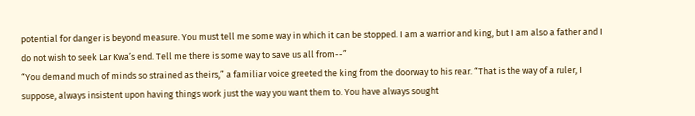potential for danger is beyond measure. You must tell me some way in which it can be stopped. I am a warrior and king, but I am also a father and I do not wish to seek Lar Kwa’s end. Tell me there is some way to save us all from--”
“You demand much of minds so strained as theirs,” a familiar voice greeted the king from the doorway to his rear. “That is the way of a ruler, I suppose, always insistent upon having things work just the way you want them to. You have always sought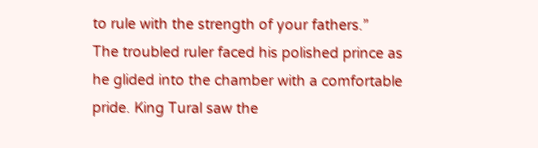to rule with the strength of your fathers.”
The troubled ruler faced his polished prince as he glided into the chamber with a comfortable pride. King Tural saw the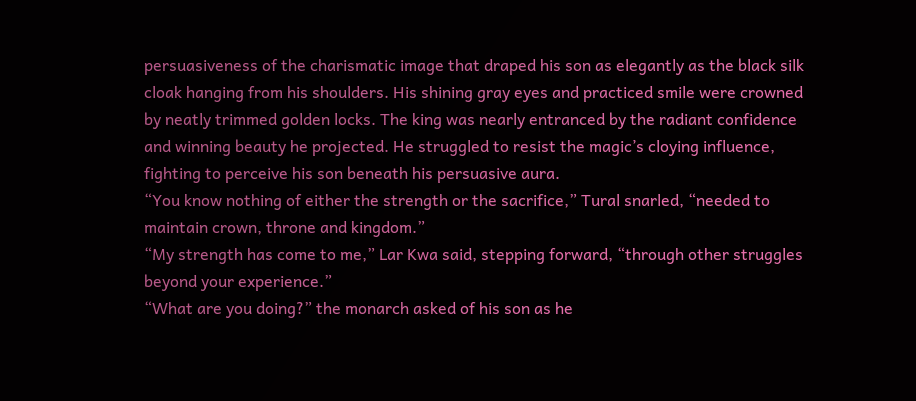persuasiveness of the charismatic image that draped his son as elegantly as the black silk cloak hanging from his shoulders. His shining gray eyes and practiced smile were crowned by neatly trimmed golden locks. The king was nearly entranced by the radiant confidence and winning beauty he projected. He struggled to resist the magic’s cloying influence, fighting to perceive his son beneath his persuasive aura.
“You know nothing of either the strength or the sacrifice,” Tural snarled, “needed to maintain crown, throne and kingdom.”
“My strength has come to me,” Lar Kwa said, stepping forward, “through other struggles beyond your experience.”
“What are you doing?” the monarch asked of his son as he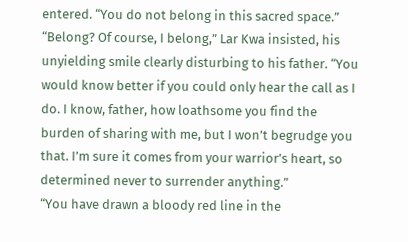entered. “You do not belong in this sacred space.”
“Belong? Of course, I belong,” Lar Kwa insisted, his unyielding smile clearly disturbing to his father. “You would know better if you could only hear the call as I do. I know, father, how loathsome you find the burden of sharing with me, but I won’t begrudge you that. I’m sure it comes from your warrior’s heart, so determined never to surrender anything.”
“You have drawn a bloody red line in the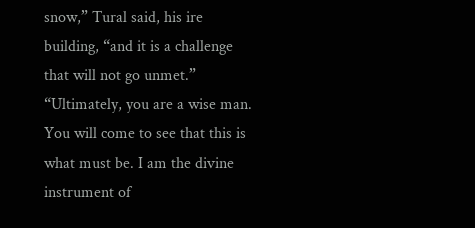snow,” Tural said, his ire building, “and it is a challenge that will not go unmet.”
“Ultimately, you are a wise man. You will come to see that this is what must be. I am the divine instrument of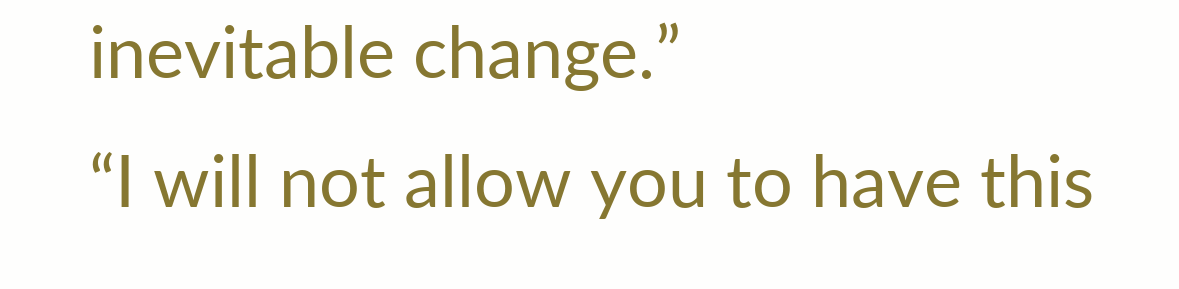inevitable change.”
“I will not allow you to have this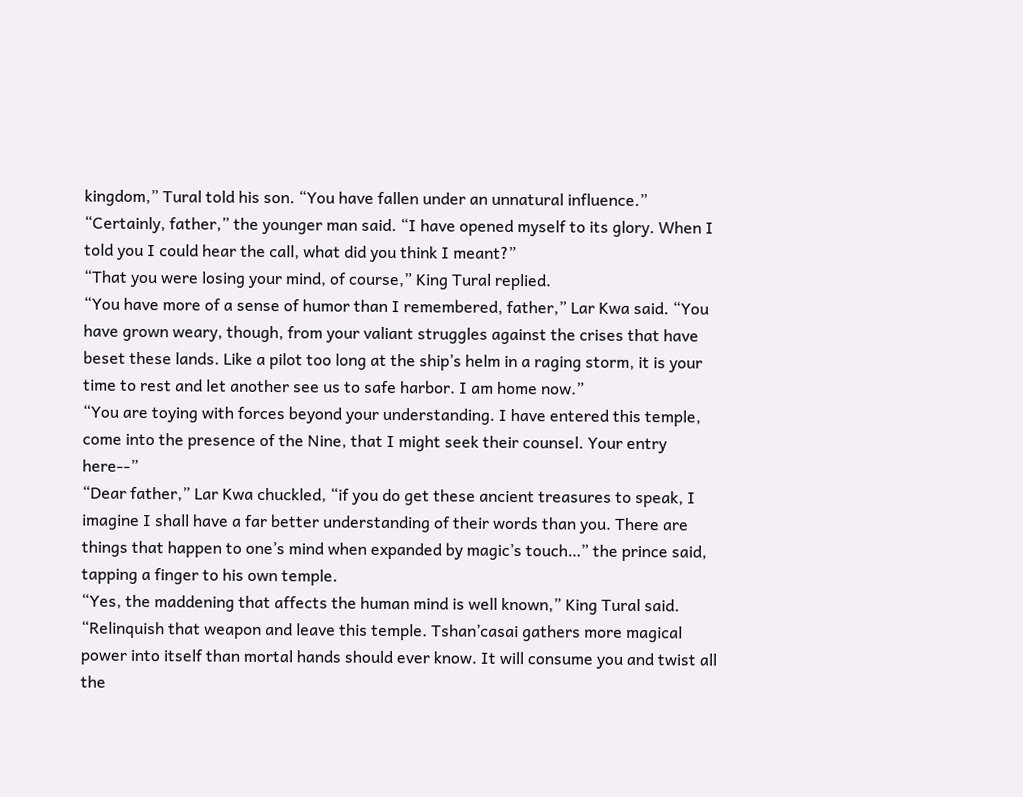kingdom,” Tural told his son. “You have fallen under an unnatural influence.”
“Certainly, father,” the younger man said. “I have opened myself to its glory. When I told you I could hear the call, what did you think I meant?”
“That you were losing your mind, of course,” King Tural replied.
“You have more of a sense of humor than I remembered, father,” Lar Kwa said. “You have grown weary, though, from your valiant struggles against the crises that have beset these lands. Like a pilot too long at the ship’s helm in a raging storm, it is your time to rest and let another see us to safe harbor. I am home now.”
“You are toying with forces beyond your understanding. I have entered this temple, come into the presence of the Nine, that I might seek their counsel. Your entry here--”
“Dear father,” Lar Kwa chuckled, “if you do get these ancient treasures to speak, I imagine I shall have a far better understanding of their words than you. There are things that happen to one’s mind when expanded by magic’s touch…” the prince said, tapping a finger to his own temple.
“Yes, the maddening that affects the human mind is well known,” King Tural said. “Relinquish that weapon and leave this temple. Tshan’casai gathers more magical power into itself than mortal hands should ever know. It will consume you and twist all the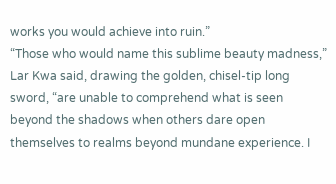works you would achieve into ruin.”
“Those who would name this sublime beauty madness,” Lar Kwa said, drawing the golden, chisel-tip long sword, “are unable to comprehend what is seen beyond the shadows when others dare open themselves to realms beyond mundane experience. I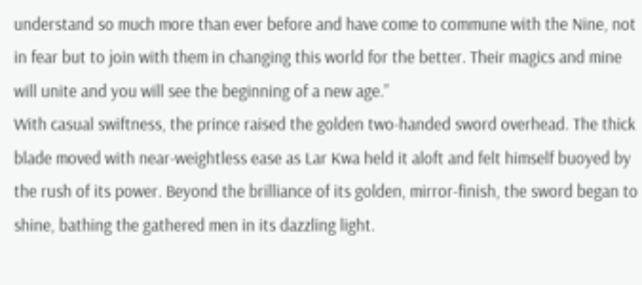understand so much more than ever before and have come to commune with the Nine, not in fear but to join with them in changing this world for the better. Their magics and mine will unite and you will see the beginning of a new age.”
With casual swiftness, the prince raised the golden two-handed sword overhead. The thick blade moved with near-weightless ease as Lar Kwa held it aloft and felt himself buoyed by the rush of its power. Beyond the brilliance of its golden, mirror-finish, the sword began to shine, bathing the gathered men in its dazzling light.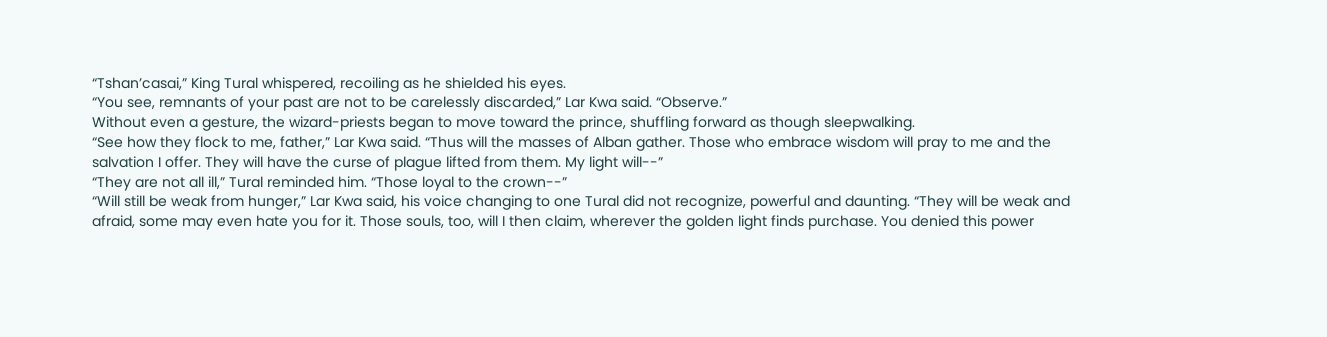“Tshan’casai,” King Tural whispered, recoiling as he shielded his eyes.
“You see, remnants of your past are not to be carelessly discarded,” Lar Kwa said. “Observe.”
Without even a gesture, the wizard-priests began to move toward the prince, shuffling forward as though sleepwalking.
“See how they flock to me, father,” Lar Kwa said. “Thus will the masses of Alban gather. Those who embrace wisdom will pray to me and the salvation I offer. They will have the curse of plague lifted from them. My light will--”
“They are not all ill,” Tural reminded him. “Those loyal to the crown--”
“Will still be weak from hunger,” Lar Kwa said, his voice changing to one Tural did not recognize, powerful and daunting. “They will be weak and afraid, some may even hate you for it. Those souls, too, will I then claim, wherever the golden light finds purchase. You denied this power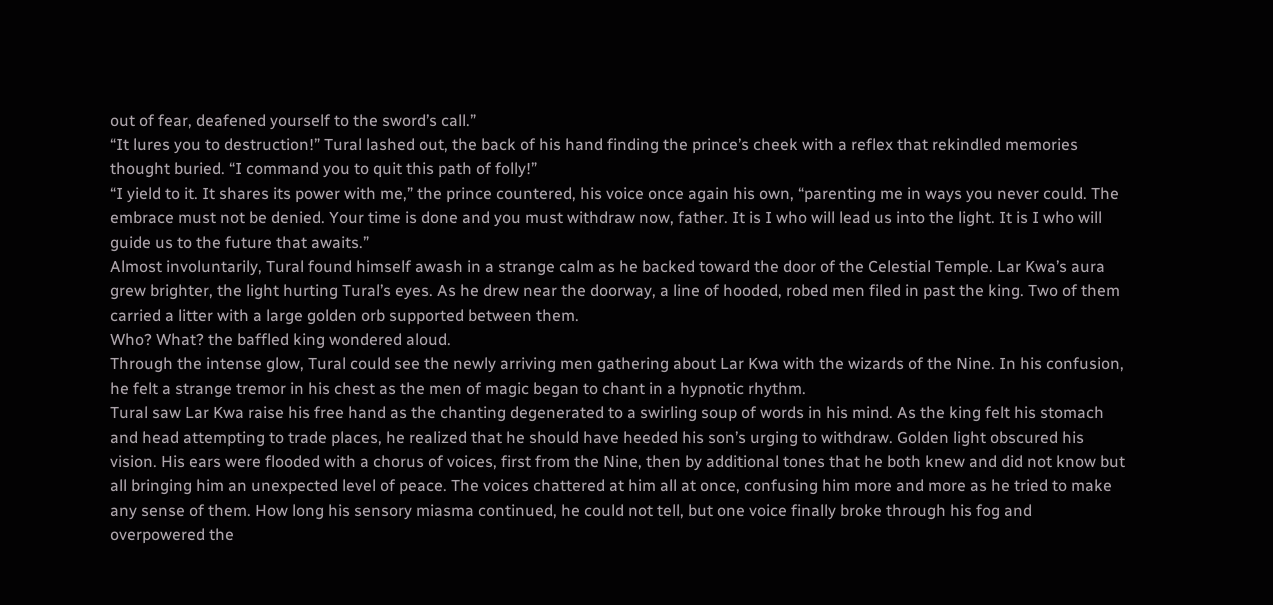out of fear, deafened yourself to the sword’s call.”
“It lures you to destruction!” Tural lashed out, the back of his hand finding the prince’s cheek with a reflex that rekindled memories thought buried. “I command you to quit this path of folly!”
“I yield to it. It shares its power with me,” the prince countered, his voice once again his own, “parenting me in ways you never could. The embrace must not be denied. Your time is done and you must withdraw now, father. It is I who will lead us into the light. It is I who will guide us to the future that awaits.”
Almost involuntarily, Tural found himself awash in a strange calm as he backed toward the door of the Celestial Temple. Lar Kwa’s aura grew brighter, the light hurting Tural’s eyes. As he drew near the doorway, a line of hooded, robed men filed in past the king. Two of them carried a litter with a large golden orb supported between them.
Who? What? the baffled king wondered aloud.
Through the intense glow, Tural could see the newly arriving men gathering about Lar Kwa with the wizards of the Nine. In his confusion, he felt a strange tremor in his chest as the men of magic began to chant in a hypnotic rhythm.
Tural saw Lar Kwa raise his free hand as the chanting degenerated to a swirling soup of words in his mind. As the king felt his stomach and head attempting to trade places, he realized that he should have heeded his son’s urging to withdraw. Golden light obscured his vision. His ears were flooded with a chorus of voices, first from the Nine, then by additional tones that he both knew and did not know but all bringing him an unexpected level of peace. The voices chattered at him all at once, confusing him more and more as he tried to make any sense of them. How long his sensory miasma continued, he could not tell, but one voice finally broke through his fog and overpowered the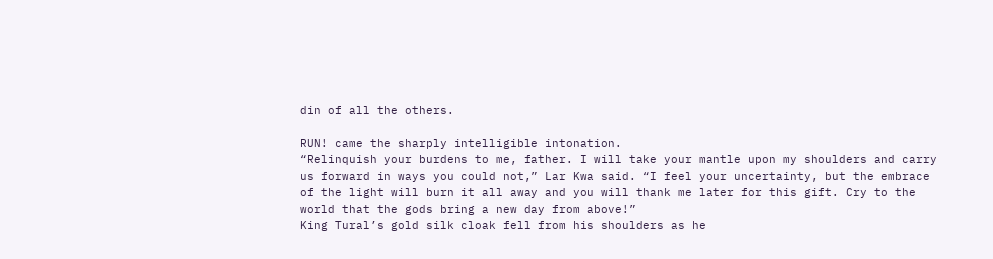din of all the others.

RUN! came the sharply intelligible intonation.
“Relinquish your burdens to me, father. I will take your mantle upon my shoulders and carry us forward in ways you could not,” Lar Kwa said. “I feel your uncertainty, but the embrace of the light will burn it all away and you will thank me later for this gift. Cry to the world that the gods bring a new day from above!”
King Tural’s gold silk cloak fell from his shoulders as he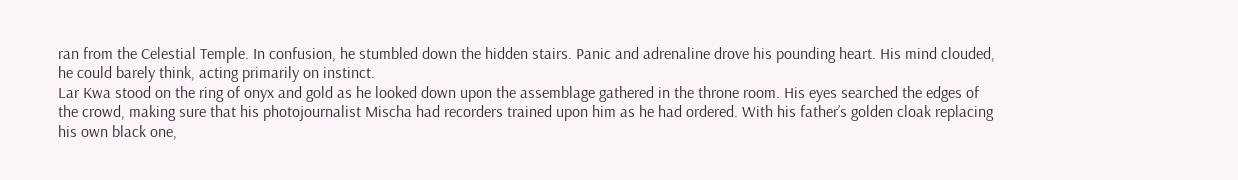ran from the Celestial Temple. In confusion, he stumbled down the hidden stairs. Panic and adrenaline drove his pounding heart. His mind clouded, he could barely think, acting primarily on instinct.
Lar Kwa stood on the ring of onyx and gold as he looked down upon the assemblage gathered in the throne room. His eyes searched the edges of the crowd, making sure that his photojournalist Mischa had recorders trained upon him as he had ordered. With his father’s golden cloak replacing his own black one,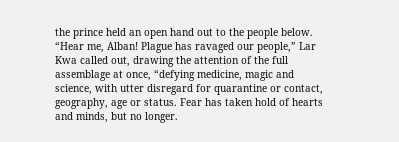the prince held an open hand out to the people below.
“Hear me, Alban! Plague has ravaged our people,” Lar Kwa called out, drawing the attention of the full assemblage at once, “defying medicine, magic and science, with utter disregard for quarantine or contact, geography, age or status. Fear has taken hold of hearts and minds, but no longer.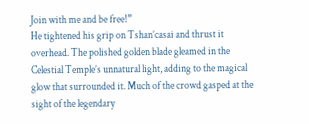Join with me and be free!”
He tightened his grip on Tshan’casai and thrust it overhead. The polished golden blade gleamed in the Celestial Temple’s unnatural light, adding to the magical glow that surrounded it. Much of the crowd gasped at the sight of the legendary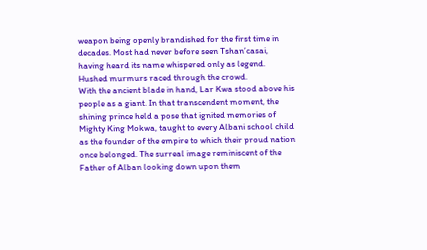weapon being openly brandished for the first time in decades. Most had never before seen Tshan’casai, having heard its name whispered only as legend. Hushed murmurs raced through the crowd.
With the ancient blade in hand, Lar Kwa stood above his people as a giant. In that transcendent moment, the shining prince held a pose that ignited memories of Mighty King Mokwa, taught to every Albani school child as the founder of the empire to which their proud nation once belonged. The surreal image reminiscent of the Father of Alban looking down upon them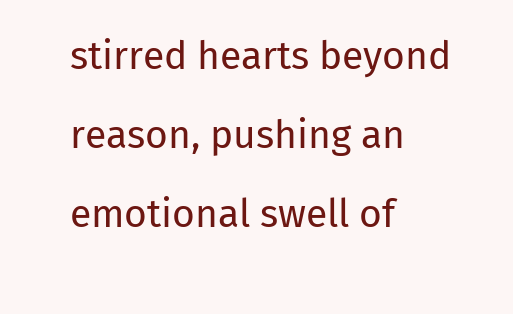stirred hearts beyond reason, pushing an emotional swell of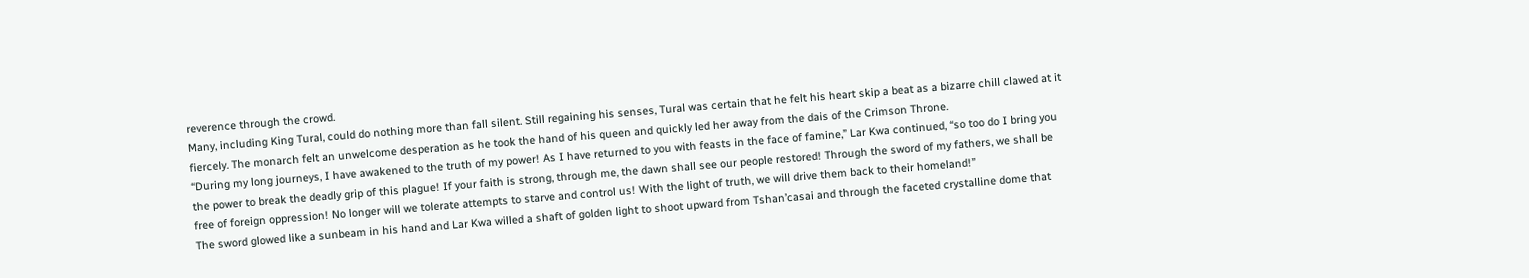reverence through the crowd.
Many, including King Tural, could do nothing more than fall silent. Still regaining his senses, Tural was certain that he felt his heart skip a beat as a bizarre chill clawed at it fiercely. The monarch felt an unwelcome desperation as he took the hand of his queen and quickly led her away from the dais of the Crimson Throne.
“During my long journeys, I have awakened to the truth of my power! As I have returned to you with feasts in the face of famine,” Lar Kwa continued, “so too do I bring you the power to break the deadly grip of this plague! If your faith is strong, through me, the dawn shall see our people restored! Through the sword of my fathers, we shall be free of foreign oppression! No longer will we tolerate attempts to starve and control us! With the light of truth, we will drive them back to their homeland!”
The sword glowed like a sunbeam in his hand and Lar Kwa willed a shaft of golden light to shoot upward from Tshan’casai and through the faceted crystalline dome that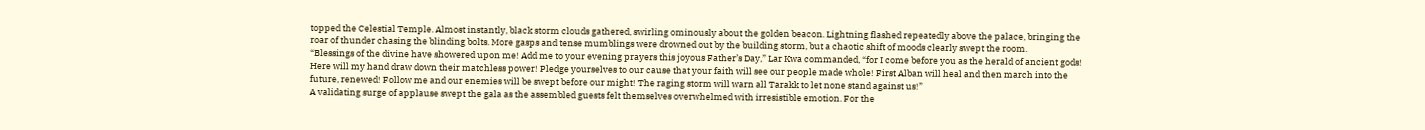topped the Celestial Temple. Almost instantly, black storm clouds gathered, swirling ominously about the golden beacon. Lightning flashed repeatedly above the palace, bringing the roar of thunder chasing the blinding bolts. More gasps and tense mumblings were drowned out by the building storm, but a chaotic shift of moods clearly swept the room.
“Blessings of the divine have showered upon me! Add me to your evening prayers this joyous Father’s Day,” Lar Kwa commanded, “for I come before you as the herald of ancient gods! Here will my hand draw down their matchless power! Pledge yourselves to our cause that your faith will see our people made whole! First Alban will heal and then march into the future, renewed! Follow me and our enemies will be swept before our might! The raging storm will warn all Tarakk to let none stand against us!”
A validating surge of applause swept the gala as the assembled guests felt themselves overwhelmed with irresistible emotion. For the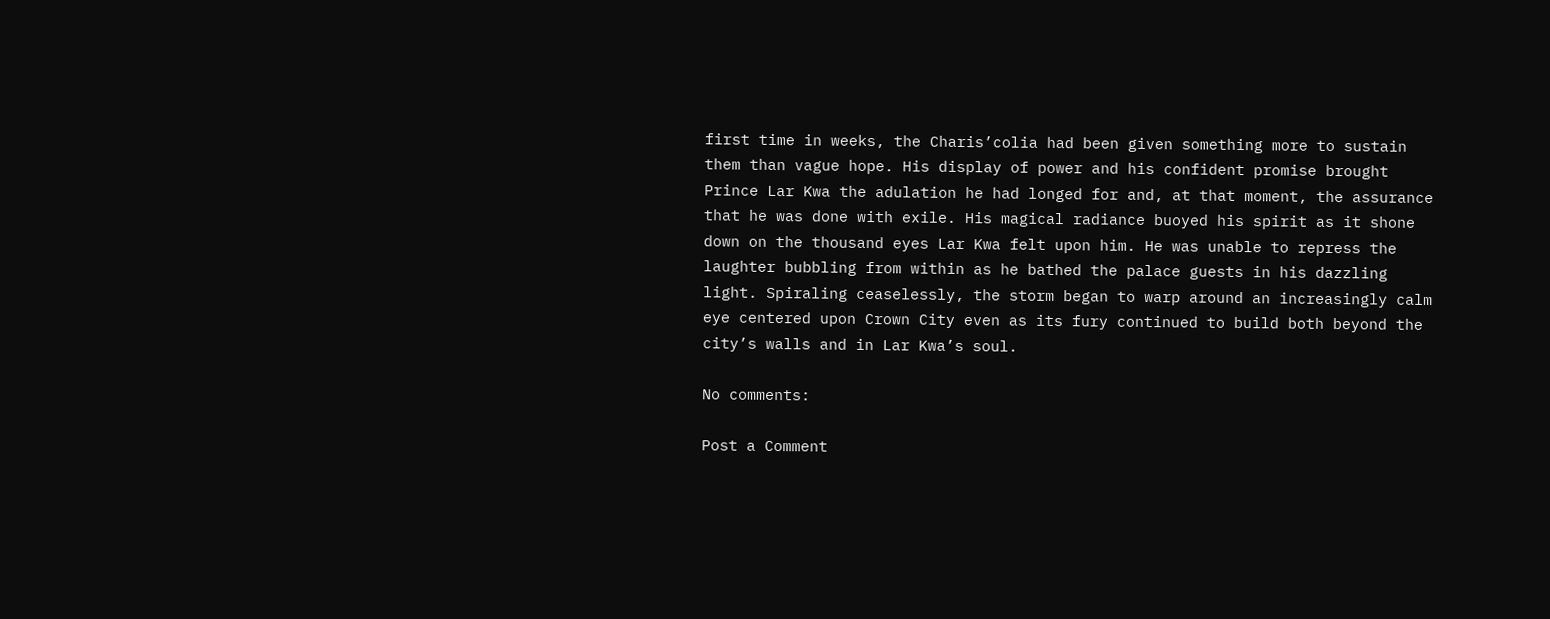first time in weeks, the Charis’colia had been given something more to sustain them than vague hope. His display of power and his confident promise brought Prince Lar Kwa the adulation he had longed for and, at that moment, the assurance that he was done with exile. His magical radiance buoyed his spirit as it shone down on the thousand eyes Lar Kwa felt upon him. He was unable to repress the laughter bubbling from within as he bathed the palace guests in his dazzling light. Spiraling ceaselessly, the storm began to warp around an increasingly calm eye centered upon Crown City even as its fury continued to build both beyond the city’s walls and in Lar Kwa’s soul.

No comments:

Post a Comment